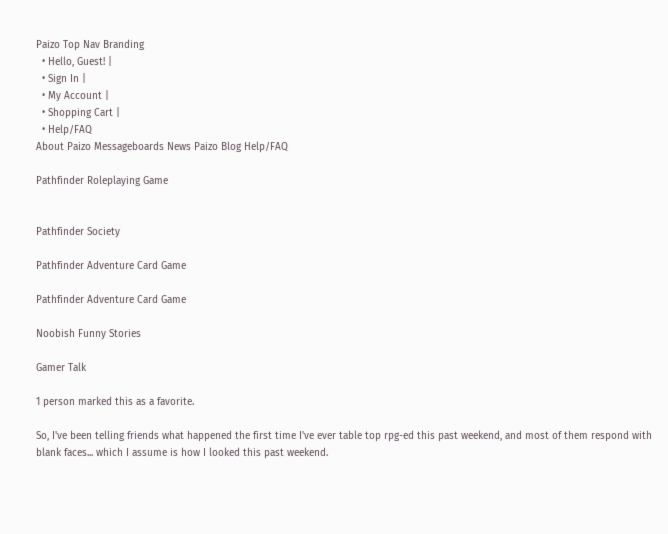Paizo Top Nav Branding
  • Hello, Guest! |
  • Sign In |
  • My Account |
  • Shopping Cart |
  • Help/FAQ
About Paizo Messageboards News Paizo Blog Help/FAQ

Pathfinder Roleplaying Game


Pathfinder Society

Pathfinder Adventure Card Game

Pathfinder Adventure Card Game

Noobish Funny Stories

Gamer Talk

1 person marked this as a favorite.

So, I've been telling friends what happened the first time I've ever table top rpg-ed this past weekend, and most of them respond with blank faces... which I assume is how I looked this past weekend.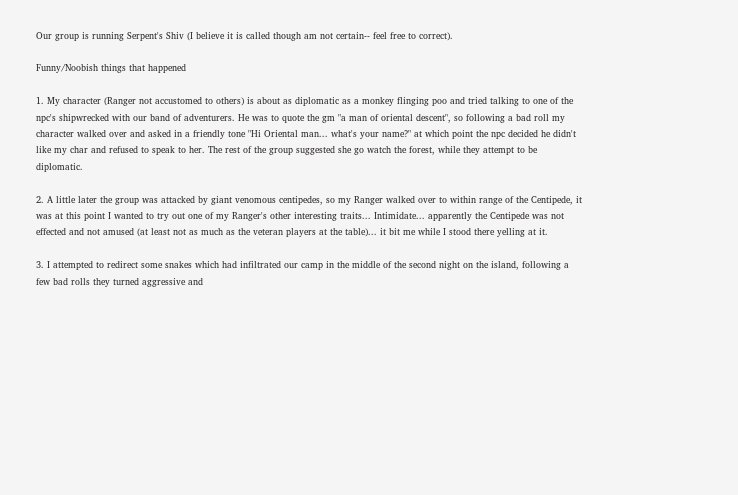Our group is running Serpent's Shiv (I believe it is called though am not certain-- feel free to correct).

Funny/Noobish things that happened

1. My character (Ranger not accustomed to others) is about as diplomatic as a monkey flinging poo and tried talking to one of the npc's shipwrecked with our band of adventurers. He was to quote the gm "a man of oriental descent", so following a bad roll my character walked over and asked in a friendly tone "Hi Oriental man... what's your name?" at which point the npc decided he didn't like my char and refused to speak to her. The rest of the group suggested she go watch the forest, while they attempt to be diplomatic.

2. A little later the group was attacked by giant venomous centipedes, so my Ranger walked over to within range of the Centipede, it was at this point I wanted to try out one of my Ranger's other interesting traits... Intimidate... apparently the Centipede was not effected and not amused (at least not as much as the veteran players at the table)... it bit me while I stood there yelling at it.

3. I attempted to redirect some snakes which had infiltrated our camp in the middle of the second night on the island, following a few bad rolls they turned aggressive and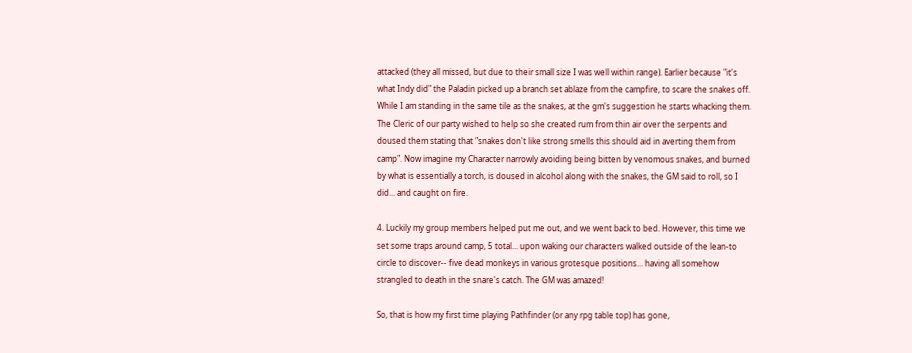attacked (they all missed, but due to their small size I was well within range). Earlier because "it's what Indy did" the Paladin picked up a branch set ablaze from the campfire, to scare the snakes off. While I am standing in the same tile as the snakes, at the gm's suggestion he starts whacking them. The Cleric of our party wished to help so she created rum from thin air over the serpents and doused them stating that "snakes don't like strong smells this should aid in averting them from camp". Now imagine my Character narrowly avoiding being bitten by venomous snakes, and burned by what is essentially a torch, is doused in alcohol along with the snakes, the GM said to roll, so I did... and caught on fire.

4. Luckily my group members helped put me out, and we went back to bed. However, this time we set some traps around camp, 5 total... upon waking our characters walked outside of the lean-to circle to discover-- five dead monkeys in various grotesque positions... having all somehow strangled to death in the snare's catch. The GM was amazed!

So, that is how my first time playing Pathfinder (or any rpg table top) has gone,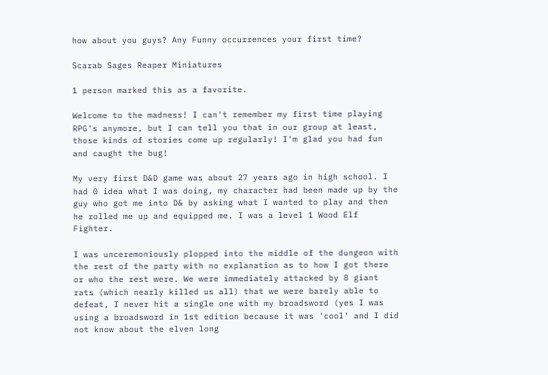how about you guys? Any Funny occurrences your first time?

Scarab Sages Reaper Miniatures

1 person marked this as a favorite.

Welcome to the madness! I can't remember my first time playing RPG's anymore, but I can tell you that in our group at least, those kinds of stories come up regularly! I'm glad you had fun and caught the bug!

My very first D&D game was about 27 years ago in high school. I had 0 idea what I was doing, my character had been made up by the guy who got me into D& by asking what I wanted to play and then he rolled me up and equipped me. I was a level 1 Wood Elf Fighter.

I was unceremoniously plopped into the middle of the dungeon with the rest of the party with no explanation as to how I got there or who the rest were. We were immediately attacked by 8 giant rats (which nearly killed us all) that we were barely able to defeat, I never hit a single one with my broadsword (yes I was using a broadsword in 1st edition because it was 'cool' and I did not know about the elven long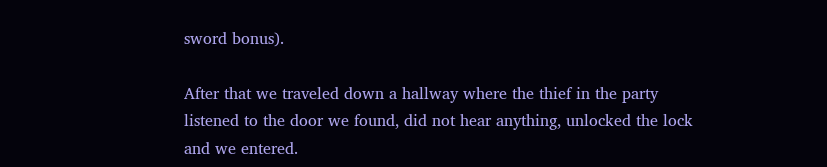sword bonus).

After that we traveled down a hallway where the thief in the party listened to the door we found, did not hear anything, unlocked the lock and we entered.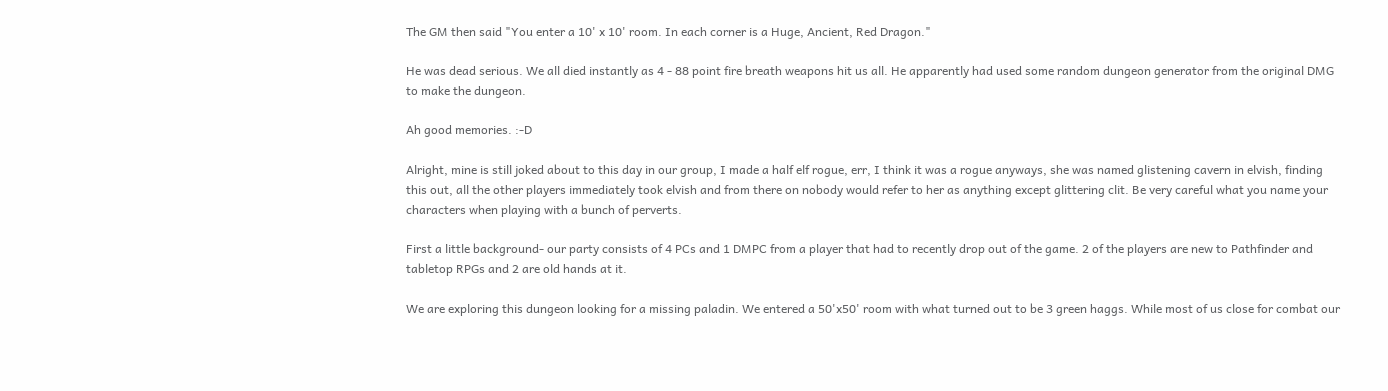The GM then said "You enter a 10' x 10' room. In each corner is a Huge, Ancient, Red Dragon."

He was dead serious. We all died instantly as 4 - 88 point fire breath weapons hit us all. He apparently had used some random dungeon generator from the original DMG to make the dungeon.

Ah good memories. :-D

Alright, mine is still joked about to this day in our group, I made a half elf rogue, err, I think it was a rogue anyways, she was named glistening cavern in elvish, finding this out, all the other players immediately took elvish and from there on nobody would refer to her as anything except glittering clit. Be very careful what you name your characters when playing with a bunch of perverts.

First a little background- our party consists of 4 PCs and 1 DMPC from a player that had to recently drop out of the game. 2 of the players are new to Pathfinder and tabletop RPGs and 2 are old hands at it.

We are exploring this dungeon looking for a missing paladin. We entered a 50'x50' room with what turned out to be 3 green haggs. While most of us close for combat our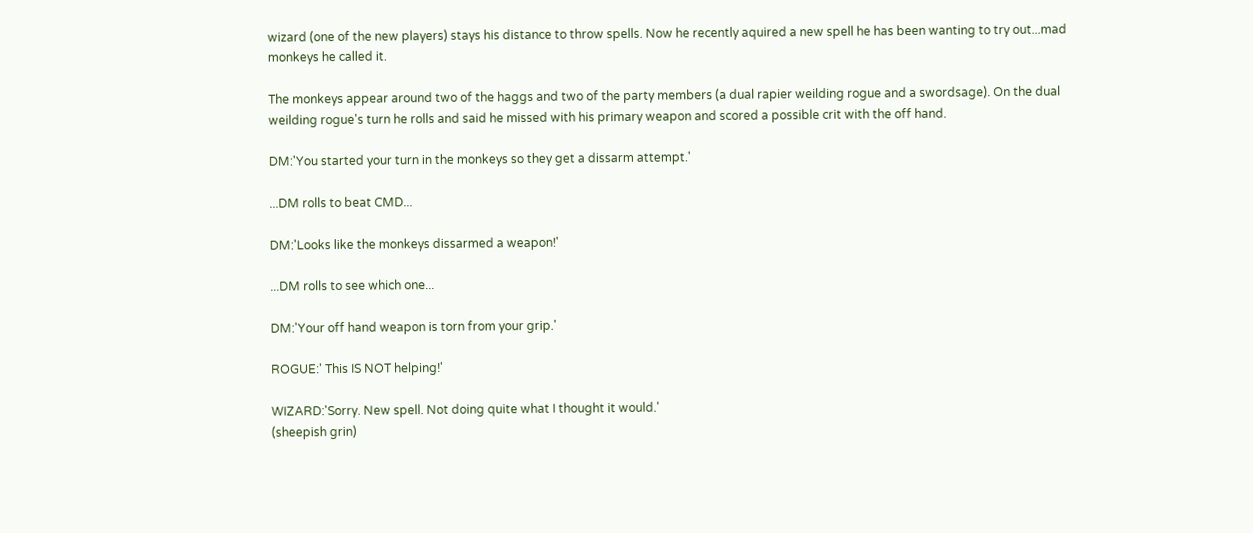wizard (one of the new players) stays his distance to throw spells. Now he recently aquired a new spell he has been wanting to try out...mad monkeys he called it.

The monkeys appear around two of the haggs and two of the party members (a dual rapier weilding rogue and a swordsage). On the dual weilding rogue's turn he rolls and said he missed with his primary weapon and scored a possible crit with the off hand.

DM:'You started your turn in the monkeys so they get a dissarm attempt.'

...DM rolls to beat CMD...

DM:'Looks like the monkeys dissarmed a weapon!'

...DM rolls to see which one...

DM:'Your off hand weapon is torn from your grip.'

ROGUE:' This IS NOT helping!'

WIZARD:'Sorry. New spell. Not doing quite what I thought it would.'
(sheepish grin)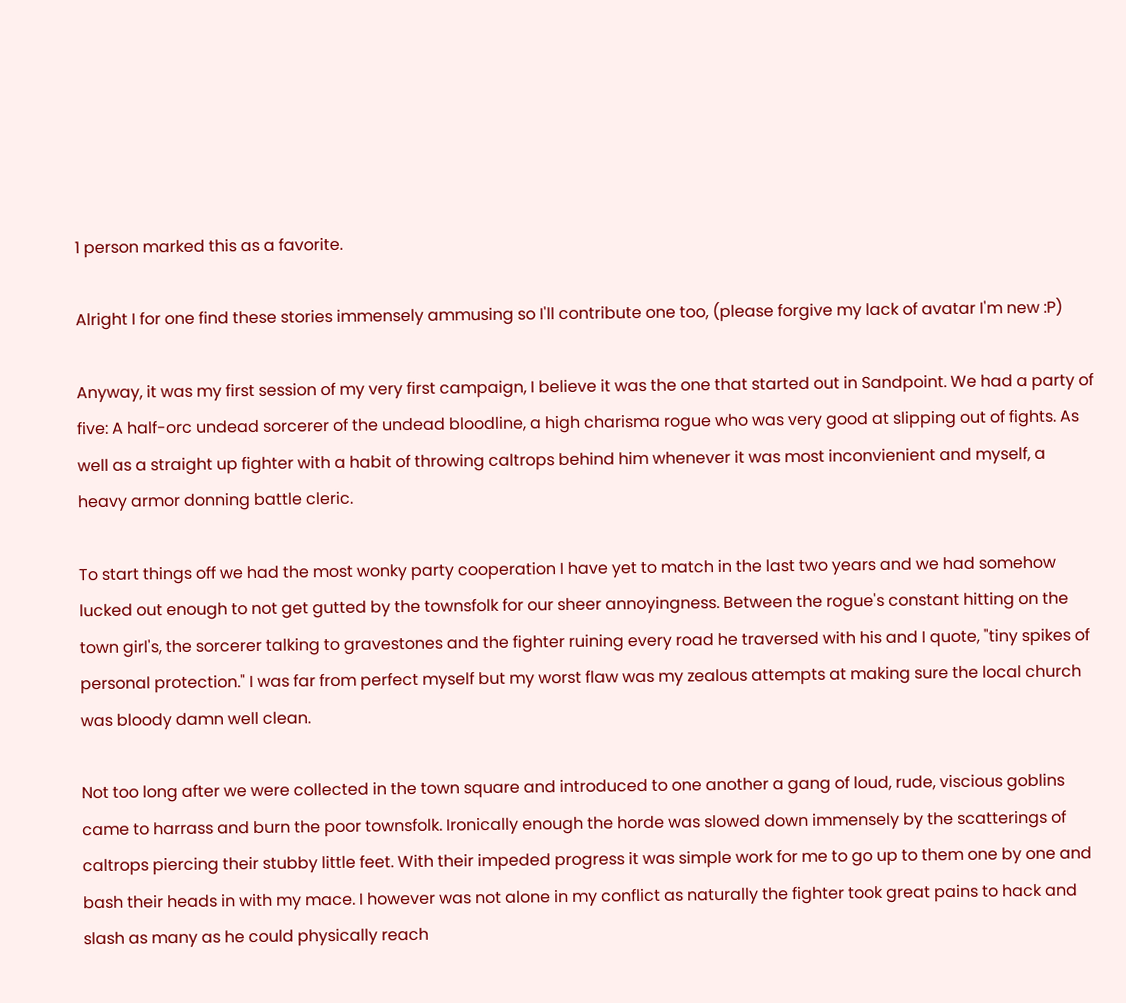1 person marked this as a favorite.

Alright I for one find these stories immensely ammusing so I'll contribute one too, (please forgive my lack of avatar I'm new :P)

Anyway, it was my first session of my very first campaign, I believe it was the one that started out in Sandpoint. We had a party of five: A half-orc undead sorcerer of the undead bloodline, a high charisma rogue who was very good at slipping out of fights. As well as a straight up fighter with a habit of throwing caltrops behind him whenever it was most inconvienient and myself, a heavy armor donning battle cleric.

To start things off we had the most wonky party cooperation I have yet to match in the last two years and we had somehow lucked out enough to not get gutted by the townsfolk for our sheer annoyingness. Between the rogue's constant hitting on the town girl's, the sorcerer talking to gravestones and the fighter ruining every road he traversed with his and I quote, "tiny spikes of personal protection." I was far from perfect myself but my worst flaw was my zealous attempts at making sure the local church was bloody damn well clean.

Not too long after we were collected in the town square and introduced to one another a gang of loud, rude, viscious goblins came to harrass and burn the poor townsfolk. Ironically enough the horde was slowed down immensely by the scatterings of caltrops piercing their stubby little feet. With their impeded progress it was simple work for me to go up to them one by one and bash their heads in with my mace. I however was not alone in my conflict as naturally the fighter took great pains to hack and slash as many as he could physically reach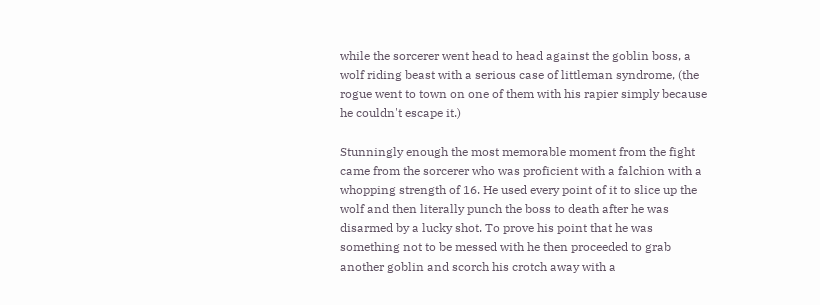while the sorcerer went head to head against the goblin boss, a wolf riding beast with a serious case of littleman syndrome, (the rogue went to town on one of them with his rapier simply because he couldn't escape it.)

Stunningly enough the most memorable moment from the fight came from the sorcerer who was proficient with a falchion with a whopping strength of 16. He used every point of it to slice up the wolf and then literally punch the boss to death after he was disarmed by a lucky shot. To prove his point that he was something not to be messed with he then proceeded to grab another goblin and scorch his crotch away with a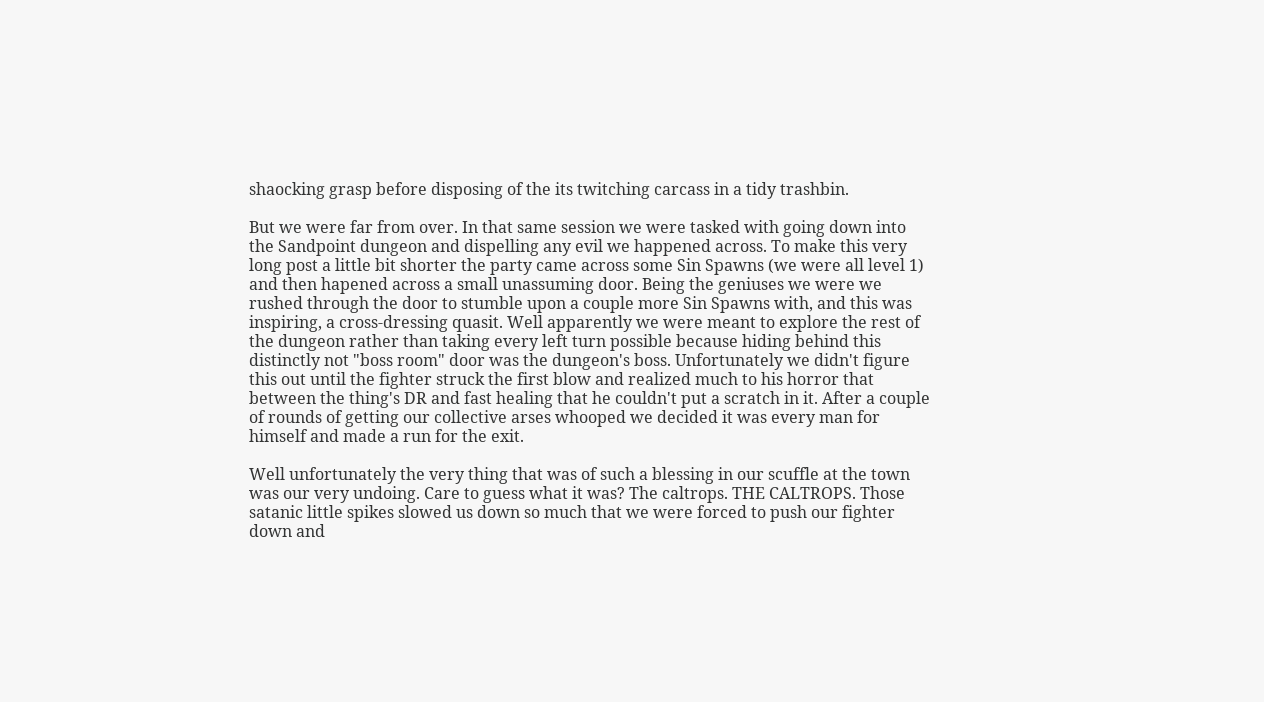shaocking grasp before disposing of the its twitching carcass in a tidy trashbin.

But we were far from over. In that same session we were tasked with going down into the Sandpoint dungeon and dispelling any evil we happened across. To make this very long post a little bit shorter the party came across some Sin Spawns (we were all level 1) and then hapened across a small unassuming door. Being the geniuses we were we rushed through the door to stumble upon a couple more Sin Spawns with, and this was inspiring, a cross-dressing quasit. Well apparently we were meant to explore the rest of the dungeon rather than taking every left turn possible because hiding behind this distinctly not "boss room" door was the dungeon's boss. Unfortunately we didn't figure this out until the fighter struck the first blow and realized much to his horror that between the thing's DR and fast healing that he couldn't put a scratch in it. After a couple of rounds of getting our collective arses whooped we decided it was every man for himself and made a run for the exit.

Well unfortunately the very thing that was of such a blessing in our scuffle at the town was our very undoing. Care to guess what it was? The caltrops. THE CALTROPS. Those satanic little spikes slowed us down so much that we were forced to push our fighter down and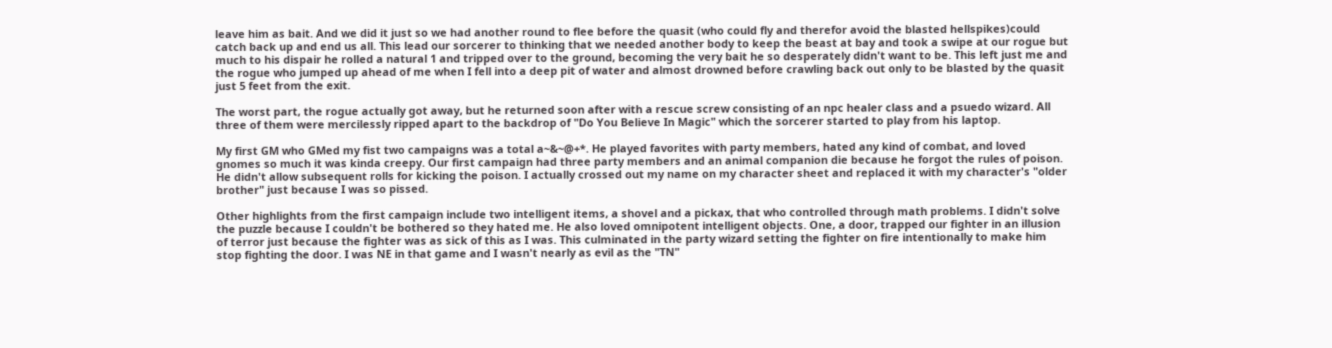leave him as bait. And we did it just so we had another round to flee before the quasit (who could fly and therefor avoid the blasted hellspikes)could catch back up and end us all. This lead our sorcerer to thinking that we needed another body to keep the beast at bay and took a swipe at our rogue but much to his dispair he rolled a natural 1 and tripped over to the ground, becoming the very bait he so desperately didn't want to be. This left just me and the rogue who jumped up ahead of me when I fell into a deep pit of water and almost drowned before crawling back out only to be blasted by the quasit just 5 feet from the exit.

The worst part, the rogue actually got away, but he returned soon after with a rescue screw consisting of an npc healer class and a psuedo wizard. All three of them were mercilessly ripped apart to the backdrop of "Do You Believe In Magic" which the sorcerer started to play from his laptop.

My first GM who GMed my fist two campaigns was a total a~&~@+*. He played favorites with party members, hated any kind of combat, and loved gnomes so much it was kinda creepy. Our first campaign had three party members and an animal companion die because he forgot the rules of poison. He didn't allow subsequent rolls for kicking the poison. I actually crossed out my name on my character sheet and replaced it with my character's "older brother" just because I was so pissed.

Other highlights from the first campaign include two intelligent items, a shovel and a pickax, that who controlled through math problems. I didn't solve the puzzle because I couldn't be bothered so they hated me. He also loved omnipotent intelligent objects. One, a door, trapped our fighter in an illusion of terror just because the fighter was as sick of this as I was. This culminated in the party wizard setting the fighter on fire intentionally to make him stop fighting the door. I was NE in that game and I wasn't nearly as evil as the "TN"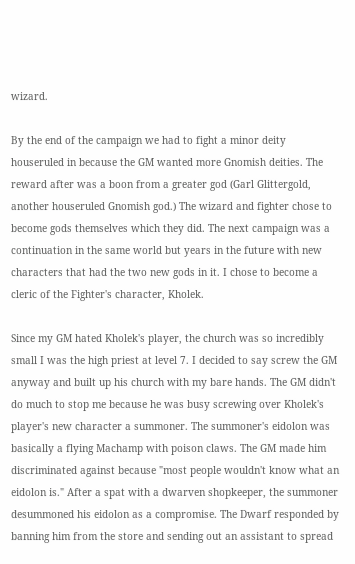wizard.

By the end of the campaign we had to fight a minor deity houseruled in because the GM wanted more Gnomish deities. The reward after was a boon from a greater god (Garl Glittergold, another houseruled Gnomish god.) The wizard and fighter chose to become gods themselves which they did. The next campaign was a continuation in the same world but years in the future with new characters that had the two new gods in it. I chose to become a cleric of the Fighter's character, Kholek.

Since my GM hated Kholek's player, the church was so incredibly small I was the high priest at level 7. I decided to say screw the GM anyway and built up his church with my bare hands. The GM didn't do much to stop me because he was busy screwing over Kholek's player's new character a summoner. The summoner's eidolon was basically a flying Machamp with poison claws. The GM made him discriminated against because "most people wouldn't know what an eidolon is." After a spat with a dwarven shopkeeper, the summoner desummoned his eidolon as a compromise. The Dwarf responded by banning him from the store and sending out an assistant to spread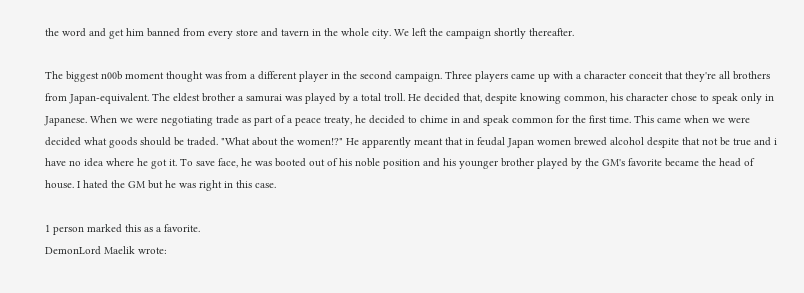the word and get him banned from every store and tavern in the whole city. We left the campaign shortly thereafter.

The biggest n00b moment thought was from a different player in the second campaign. Three players came up with a character conceit that they're all brothers from Japan-equivalent. The eldest brother a samurai was played by a total troll. He decided that, despite knowing common, his character chose to speak only in Japanese. When we were negotiating trade as part of a peace treaty, he decided to chime in and speak common for the first time. This came when we were decided what goods should be traded. "What about the women!?" He apparently meant that in feudal Japan women brewed alcohol despite that not be true and i have no idea where he got it. To save face, he was booted out of his noble position and his younger brother played by the GM's favorite became the head of house. I hated the GM but he was right in this case.

1 person marked this as a favorite.
DemonLord Maelik wrote: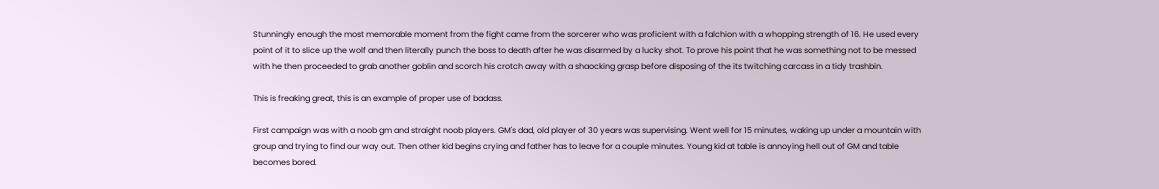Stunningly enough the most memorable moment from the fight came from the sorcerer who was proficient with a falchion with a whopping strength of 16. He used every point of it to slice up the wolf and then literally punch the boss to death after he was disarmed by a lucky shot. To prove his point that he was something not to be messed with he then proceeded to grab another goblin and scorch his crotch away with a shaocking grasp before disposing of the its twitching carcass in a tidy trashbin.

This is freaking great, this is an example of proper use of badass.

First campaign was with a noob gm and straight noob players. GM's dad, old player of 30 years was supervising. Went well for 15 minutes, waking up under a mountain with group and trying to find our way out. Then other kid begins crying and father has to leave for a couple minutes. Young kid at table is annoying hell out of GM and table becomes bored.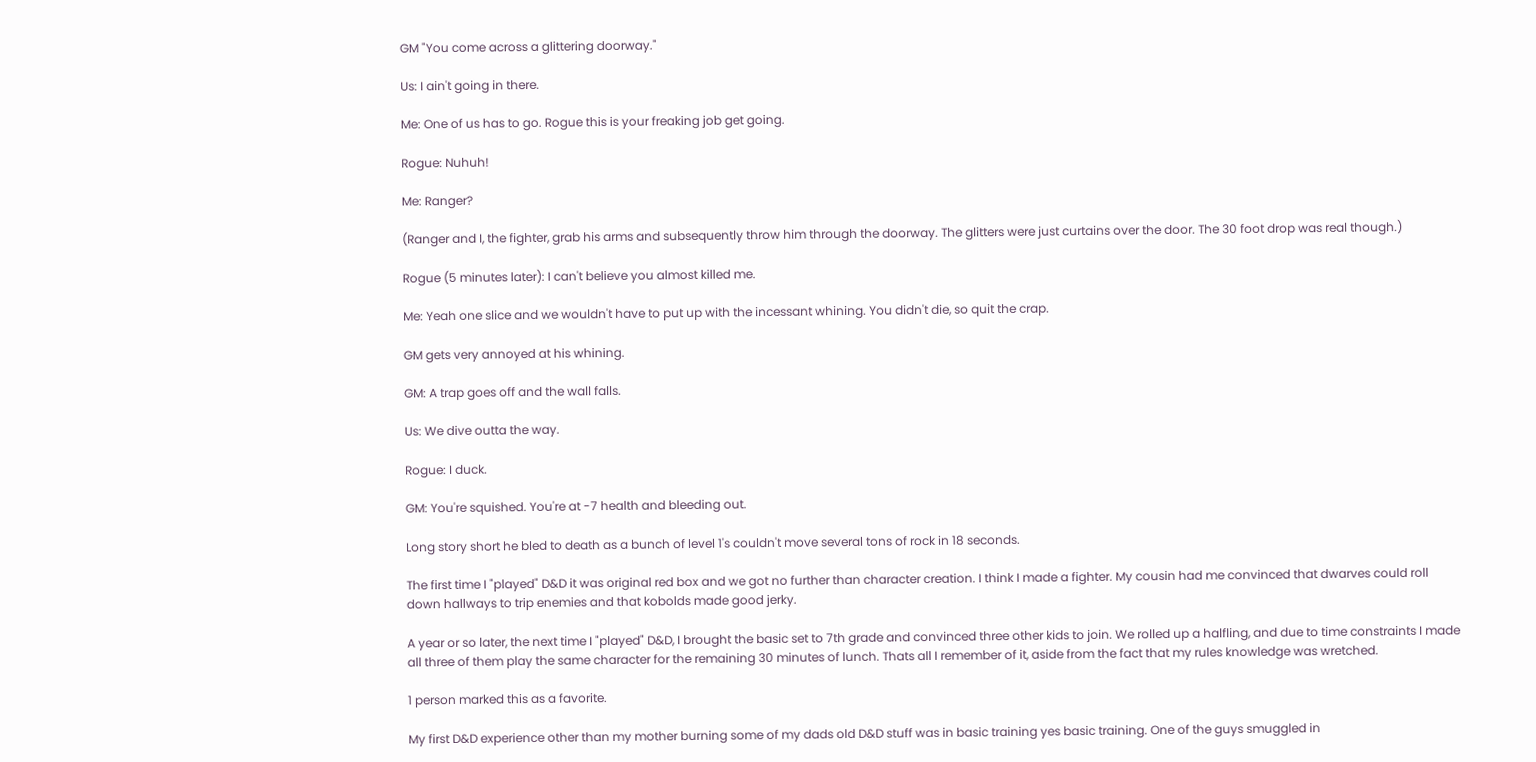GM "You come across a glittering doorway."

Us: I ain't going in there.

Me: One of us has to go. Rogue this is your freaking job get going.

Rogue: Nuhuh!

Me: Ranger?

(Ranger and I, the fighter, grab his arms and subsequently throw him through the doorway. The glitters were just curtains over the door. The 30 foot drop was real though.)

Rogue (5 minutes later): I can't believe you almost killed me.

Me: Yeah one slice and we wouldn't have to put up with the incessant whining. You didn't die, so quit the crap.

GM gets very annoyed at his whining.

GM: A trap goes off and the wall falls.

Us: We dive outta the way.

Rogue: I duck.

GM: You're squished. You're at -7 health and bleeding out.

Long story short he bled to death as a bunch of level 1's couldn't move several tons of rock in 18 seconds.

The first time I "played" D&D it was original red box and we got no further than character creation. I think I made a fighter. My cousin had me convinced that dwarves could roll down hallways to trip enemies and that kobolds made good jerky.

A year or so later, the next time I "played" D&D, I brought the basic set to 7th grade and convinced three other kids to join. We rolled up a halfling, and due to time constraints I made all three of them play the same character for the remaining 30 minutes of lunch. Thats all I remember of it, aside from the fact that my rules knowledge was wretched.

1 person marked this as a favorite.

My first D&D experience other than my mother burning some of my dads old D&D stuff was in basic training yes basic training. One of the guys smuggled in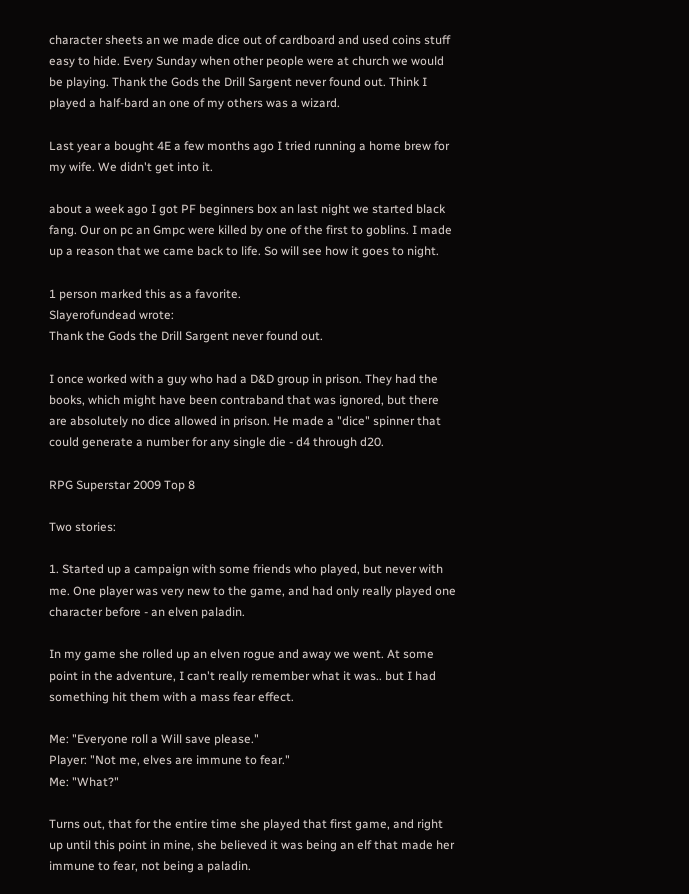character sheets an we made dice out of cardboard and used coins stuff easy to hide. Every Sunday when other people were at church we would be playing. Thank the Gods the Drill Sargent never found out. Think I played a half-bard an one of my others was a wizard.

Last year a bought 4E a few months ago I tried running a home brew for my wife. We didn't get into it.

about a week ago I got PF beginners box an last night we started black fang. Our on pc an Gmpc were killed by one of the first to goblins. I made up a reason that we came back to life. So will see how it goes to night.

1 person marked this as a favorite.
Slayerofundead wrote:
Thank the Gods the Drill Sargent never found out.

I once worked with a guy who had a D&D group in prison. They had the books, which might have been contraband that was ignored, but there are absolutely no dice allowed in prison. He made a "dice" spinner that could generate a number for any single die - d4 through d20.

RPG Superstar 2009 Top 8

Two stories:

1. Started up a campaign with some friends who played, but never with me. One player was very new to the game, and had only really played one character before - an elven paladin.

In my game she rolled up an elven rogue and away we went. At some point in the adventure, I can't really remember what it was.. but I had something hit them with a mass fear effect.

Me: "Everyone roll a Will save please."
Player: "Not me, elves are immune to fear."
Me: "What?"

Turns out, that for the entire time she played that first game, and right up until this point in mine, she believed it was being an elf that made her immune to fear, not being a paladin.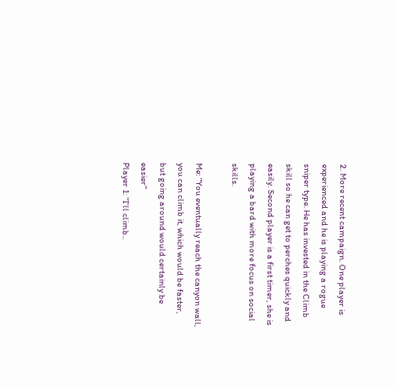2. More recent campaign. One player is experienced and he is playing a rogue sniper type. He has invested in the Climb skill so he can get to perches quickly and easily. Second player is a first timer, she is playing a bard with more focus on social skills.

Me: "You eventually reach the canyon wall, you can climb it, which would be faster, but going around would certainly be easier"
Player 1: "I'll climb..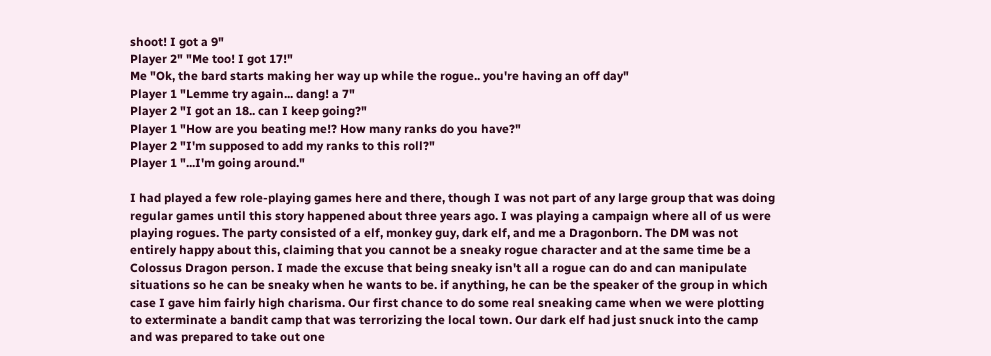shoot! I got a 9"
Player 2" "Me too! I got 17!"
Me "Ok, the bard starts making her way up while the rogue.. you're having an off day"
Player 1 "Lemme try again... dang! a 7"
Player 2 "I got an 18.. can I keep going?"
Player 1 "How are you beating me!? How many ranks do you have?"
Player 2 "I'm supposed to add my ranks to this roll?"
Player 1 "...I'm going around."

I had played a few role-playing games here and there, though I was not part of any large group that was doing regular games until this story happened about three years ago. I was playing a campaign where all of us were playing rogues. The party consisted of a elf, monkey guy, dark elf, and me a Dragonborn. The DM was not entirely happy about this, claiming that you cannot be a sneaky rogue character and at the same time be a Colossus Dragon person. I made the excuse that being sneaky isn't all a rogue can do and can manipulate situations so he can be sneaky when he wants to be. if anything, he can be the speaker of the group in which case I gave him fairly high charisma. Our first chance to do some real sneaking came when we were plotting to exterminate a bandit camp that was terrorizing the local town. Our dark elf had just snuck into the camp and was prepared to take out one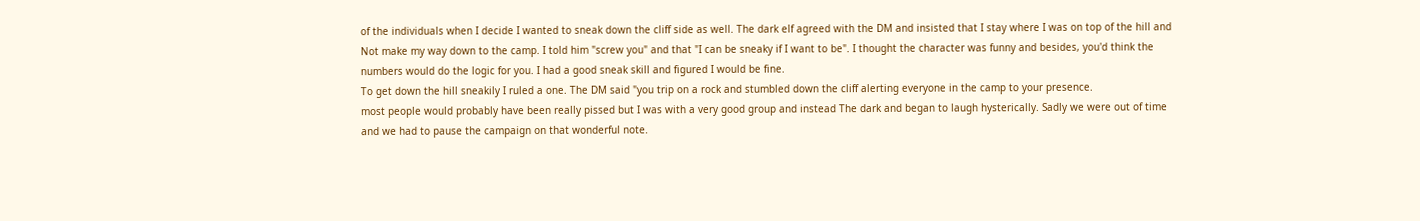of the individuals when I decide I wanted to sneak down the cliff side as well. The dark elf agreed with the DM and insisted that I stay where I was on top of the hill and Not make my way down to the camp. I told him "screw you" and that "I can be sneaky if I want to be". I thought the character was funny and besides, you'd think the numbers would do the logic for you. I had a good sneak skill and figured I would be fine.
To get down the hill sneakily I ruled a one. The DM said "you trip on a rock and stumbled down the cliff alerting everyone in the camp to your presence.
most people would probably have been really pissed but I was with a very good group and instead The dark and began to laugh hysterically. Sadly we were out of time and we had to pause the campaign on that wonderful note.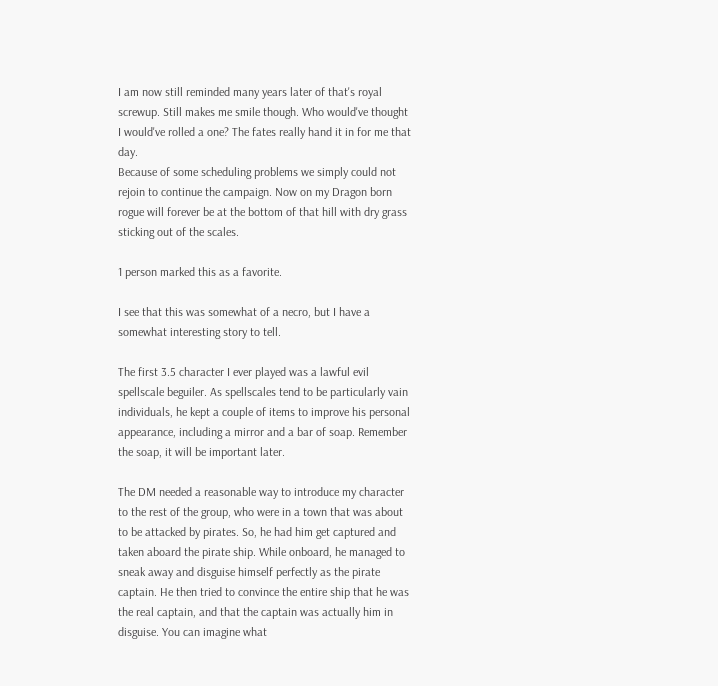I am now still reminded many years later of that's royal screwup. Still makes me smile though. Who would've thought I would've rolled a one? The fates really hand it in for me that day.
Because of some scheduling problems we simply could not rejoin to continue the campaign. Now on my Dragon born rogue will forever be at the bottom of that hill with dry grass sticking out of the scales.

1 person marked this as a favorite.

I see that this was somewhat of a necro, but I have a somewhat interesting story to tell.

The first 3.5 character I ever played was a lawful evil spellscale beguiler. As spellscales tend to be particularly vain individuals, he kept a couple of items to improve his personal appearance, including a mirror and a bar of soap. Remember the soap, it will be important later.

The DM needed a reasonable way to introduce my character to the rest of the group, who were in a town that was about to be attacked by pirates. So, he had him get captured and taken aboard the pirate ship. While onboard, he managed to sneak away and disguise himself perfectly as the pirate captain. He then tried to convince the entire ship that he was the real captain, and that the captain was actually him in disguise. You can imagine what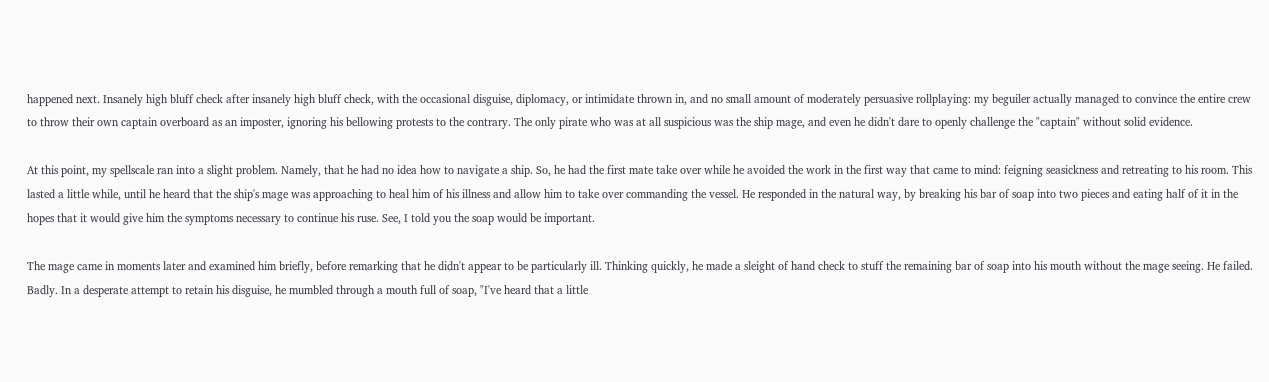happened next. Insanely high bluff check after insanely high bluff check, with the occasional disguise, diplomacy, or intimidate thrown in, and no small amount of moderately persuasive rollplaying: my beguiler actually managed to convince the entire crew to throw their own captain overboard as an imposter, ignoring his bellowing protests to the contrary. The only pirate who was at all suspicious was the ship mage, and even he didn't dare to openly challenge the "captain" without solid evidence.

At this point, my spellscale ran into a slight problem. Namely, that he had no idea how to navigate a ship. So, he had the first mate take over while he avoided the work in the first way that came to mind: feigning seasickness and retreating to his room. This lasted a little while, until he heard that the ship's mage was approaching to heal him of his illness and allow him to take over commanding the vessel. He responded in the natural way, by breaking his bar of soap into two pieces and eating half of it in the hopes that it would give him the symptoms necessary to continue his ruse. See, I told you the soap would be important.

The mage came in moments later and examined him briefly, before remarking that he didn't appear to be particularly ill. Thinking quickly, he made a sleight of hand check to stuff the remaining bar of soap into his mouth without the mage seeing. He failed. Badly. In a desperate attempt to retain his disguise, he mumbled through a mouth full of soap, "I've heard that a little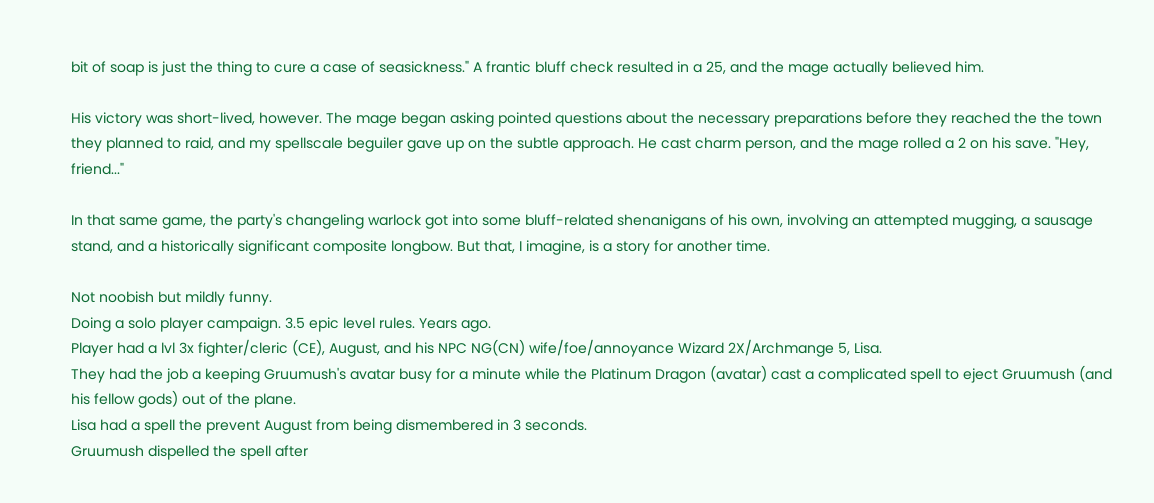bit of soap is just the thing to cure a case of seasickness." A frantic bluff check resulted in a 25, and the mage actually believed him.

His victory was short-lived, however. The mage began asking pointed questions about the necessary preparations before they reached the the town they planned to raid, and my spellscale beguiler gave up on the subtle approach. He cast charm person, and the mage rolled a 2 on his save. "Hey, friend..."

In that same game, the party's changeling warlock got into some bluff-related shenanigans of his own, involving an attempted mugging, a sausage stand, and a historically significant composite longbow. But that, I imagine, is a story for another time.

Not noobish but mildly funny.
Doing a solo player campaign. 3.5 epic level rules. Years ago.
Player had a lvl 3x fighter/cleric (CE), August, and his NPC NG(CN) wife/foe/annoyance Wizard 2X/Archmange 5, Lisa.
They had the job a keeping Gruumush's avatar busy for a minute while the Platinum Dragon (avatar) cast a complicated spell to eject Gruumush (and his fellow gods) out of the plane.
Lisa had a spell the prevent August from being dismembered in 3 seconds.
Gruumush dispelled the spell after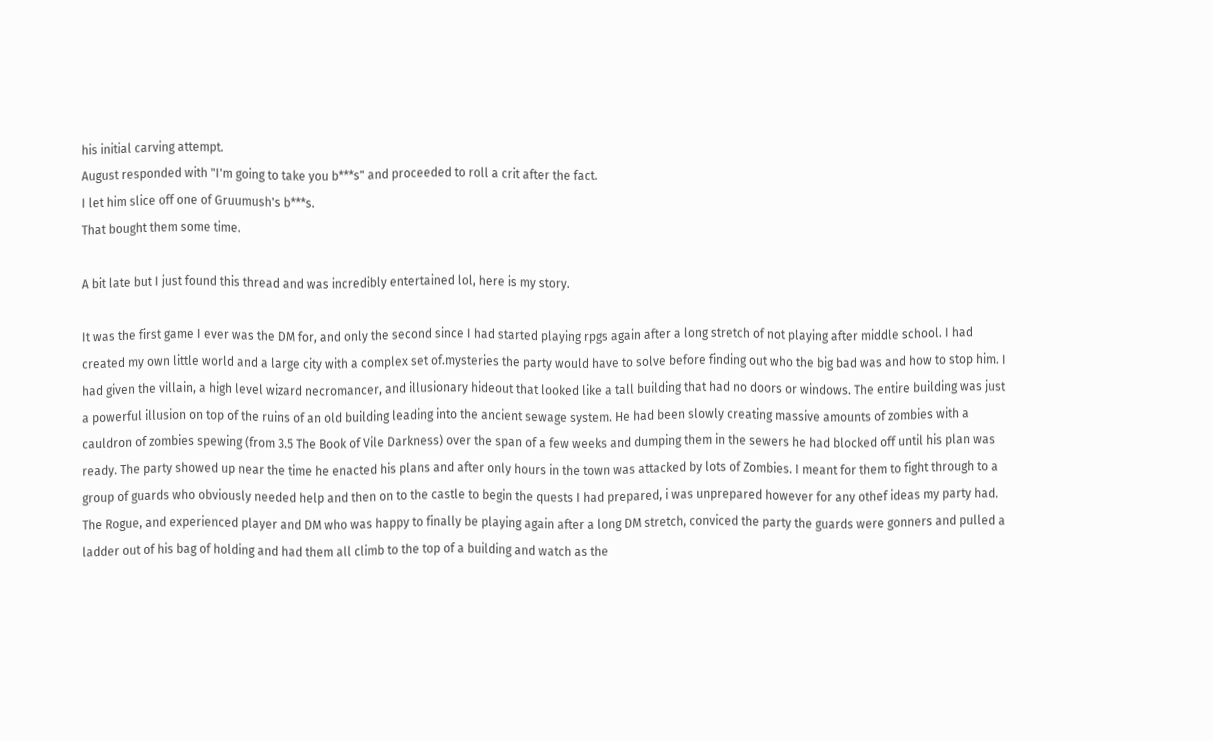his initial carving attempt.
August responded with "I'm going to take you b***s" and proceeded to roll a crit after the fact.
I let him slice off one of Gruumush's b***s.
That bought them some time.

A bit late but I just found this thread and was incredibly entertained lol, here is my story.

It was the first game I ever was the DM for, and only the second since I had started playing rpgs again after a long stretch of not playing after middle school. I had created my own little world and a large city with a complex set of.mysteries the party would have to solve before finding out who the big bad was and how to stop him. I had given the villain, a high level wizard necromancer, and illusionary hideout that looked like a tall building that had no doors or windows. The entire building was just a powerful illusion on top of the ruins of an old building leading into the ancient sewage system. He had been slowly creating massive amounts of zombies with a cauldron of zombies spewing (from 3.5 The Book of Vile Darkness) over the span of a few weeks and dumping them in the sewers he had blocked off until his plan was ready. The party showed up near the time he enacted his plans and after only hours in the town was attacked by lots of Zombies. I meant for them to fight through to a group of guards who obviously needed help and then on to the castle to begin the quests I had prepared, i was unprepared however for any othef ideas my party had. The Rogue, and experienced player and DM who was happy to finally be playing again after a long DM stretch, conviced the party the guards were gonners and pulled a ladder out of his bag of holding and had them all climb to the top of a building and watch as the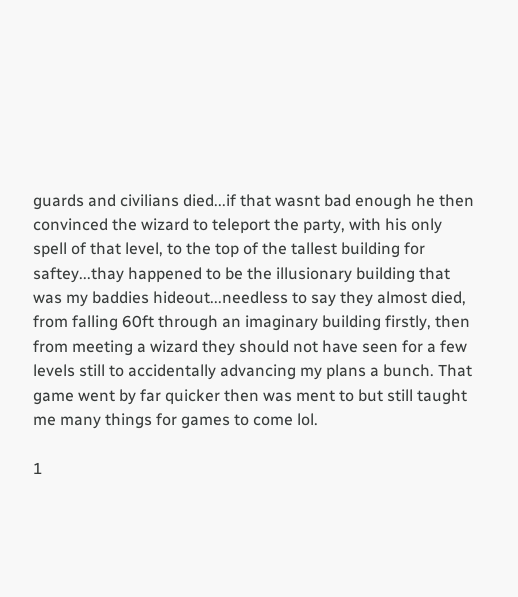guards and civilians died...if that wasnt bad enough he then convinced the wizard to teleport the party, with his only spell of that level, to the top of the tallest building for saftey...thay happened to be the illusionary building that was my baddies hideout...needless to say they almost died, from falling 60ft through an imaginary building firstly, then from meeting a wizard they should not have seen for a few levels still to accidentally advancing my plans a bunch. That game went by far quicker then was ment to but still taught me many things for games to come lol.

1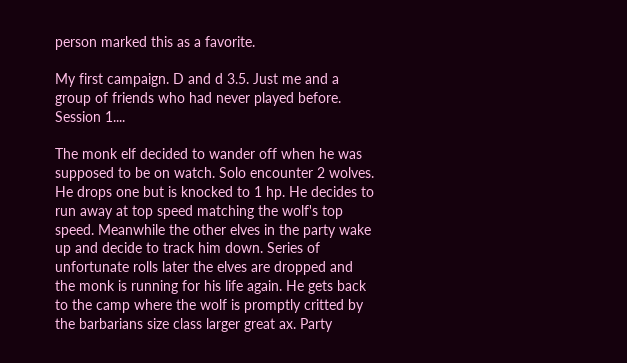person marked this as a favorite.

My first campaign. D and d 3.5. Just me and a group of friends who had never played before. Session 1....

The monk elf decided to wander off when he was supposed to be on watch. Solo encounter 2 wolves. He drops one but is knocked to 1 hp. He decides to run away at top speed matching the wolf's top speed. Meanwhile the other elves in the party wake up and decide to track him down. Series of unfortunate rolls later the elves are dropped and the monk is running for his life again. He gets back to the camp where the wolf is promptly critted by the barbarians size class larger great ax. Party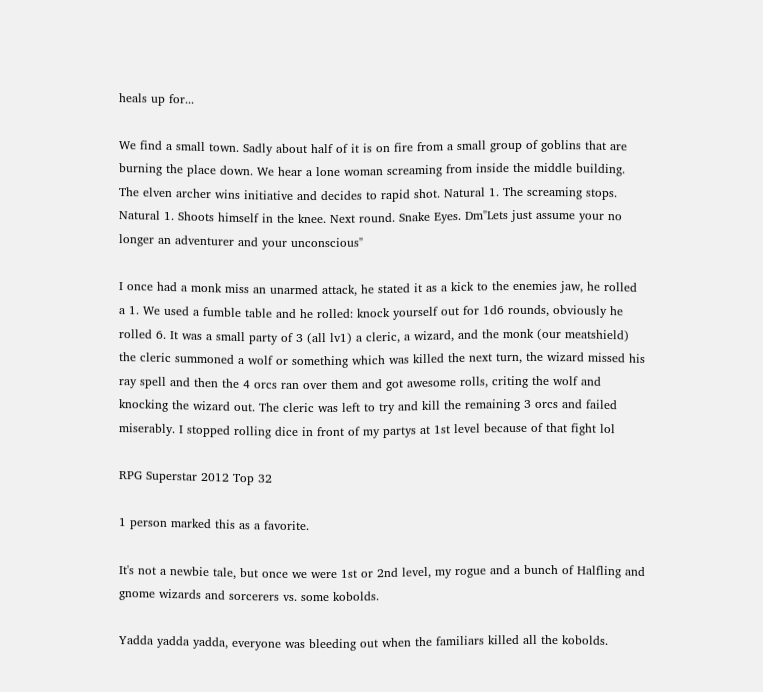heals up for...

We find a small town. Sadly about half of it is on fire from a small group of goblins that are burning the place down. We hear a lone woman screaming from inside the middle building. The elven archer wins initiative and decides to rapid shot. Natural 1. The screaming stops. Natural 1. Shoots himself in the knee. Next round. Snake Eyes. Dm"Lets just assume your no longer an adventurer and your unconscious"

I once had a monk miss an unarmed attack, he stated it as a kick to the enemies jaw, he rolled a 1. We used a fumble table and he rolled: knock yourself out for 1d6 rounds, obviously he rolled 6. It was a small party of 3 (all lv1) a cleric, a wizard, and the monk (our meatshield) the cleric summoned a wolf or something which was killed the next turn, the wizard missed his ray spell and then the 4 orcs ran over them and got awesome rolls, criting the wolf and knocking the wizard out. The cleric was left to try and kill the remaining 3 orcs and failed miserably. I stopped rolling dice in front of my partys at 1st level because of that fight lol

RPG Superstar 2012 Top 32

1 person marked this as a favorite.

It's not a newbie tale, but once we were 1st or 2nd level, my rogue and a bunch of Halfling and gnome wizards and sorcerers vs. some kobolds.

Yadda yadda yadda, everyone was bleeding out when the familiars killed all the kobolds.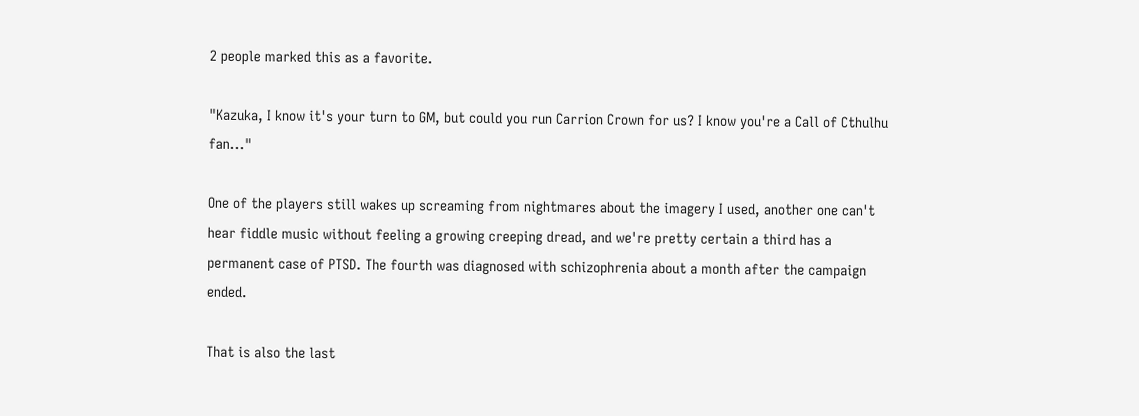2 people marked this as a favorite.

"Kazuka, I know it's your turn to GM, but could you run Carrion Crown for us? I know you're a Call of Cthulhu fan..."

One of the players still wakes up screaming from nightmares about the imagery I used, another one can't hear fiddle music without feeling a growing creeping dread, and we're pretty certain a third has a permanent case of PTSD. The fourth was diagnosed with schizophrenia about a month after the campaign ended.

That is also the last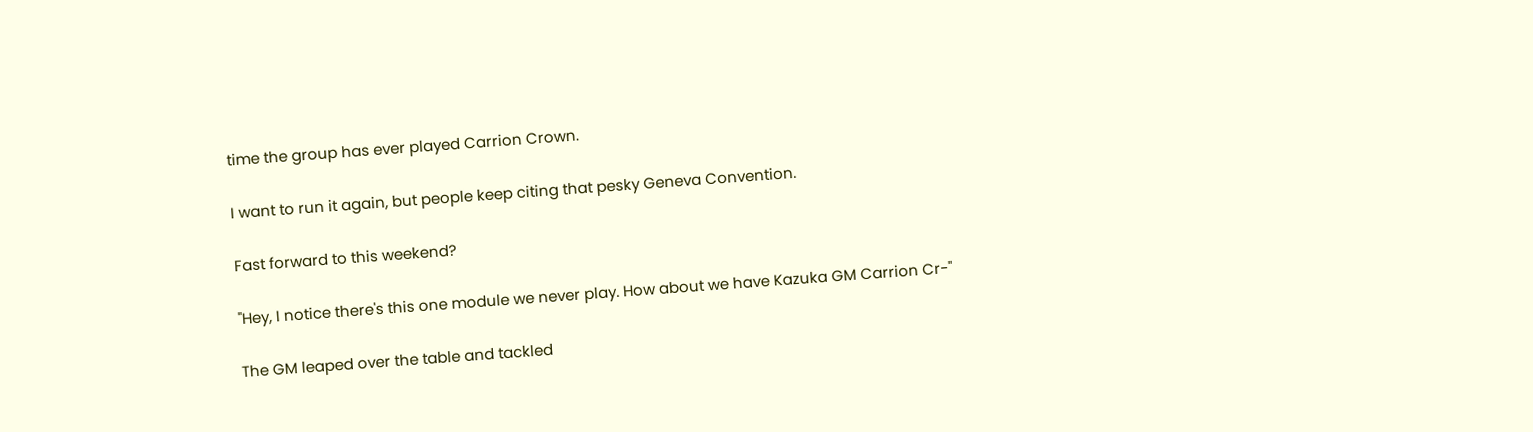time the group has ever played Carrion Crown.

I want to run it again, but people keep citing that pesky Geneva Convention.

Fast forward to this weekend?

"Hey, I notice there's this one module we never play. How about we have Kazuka GM Carrion Cr-"

The GM leaped over the table and tackled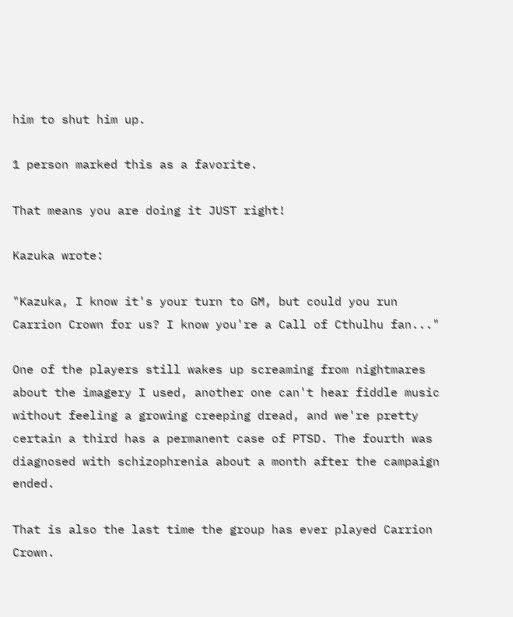him to shut him up.

1 person marked this as a favorite.

That means you are doing it JUST right!

Kazuka wrote:

"Kazuka, I know it's your turn to GM, but could you run Carrion Crown for us? I know you're a Call of Cthulhu fan..."

One of the players still wakes up screaming from nightmares about the imagery I used, another one can't hear fiddle music without feeling a growing creeping dread, and we're pretty certain a third has a permanent case of PTSD. The fourth was diagnosed with schizophrenia about a month after the campaign ended.

That is also the last time the group has ever played Carrion Crown.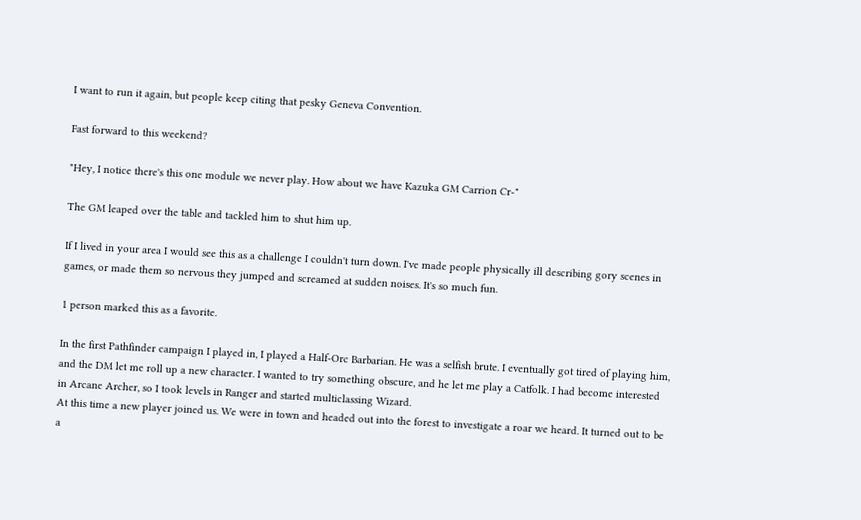I want to run it again, but people keep citing that pesky Geneva Convention.

Fast forward to this weekend?

"Hey, I notice there's this one module we never play. How about we have Kazuka GM Carrion Cr-"

The GM leaped over the table and tackled him to shut him up.

If I lived in your area I would see this as a challenge I couldn't turn down. I've made people physically ill describing gory scenes in games, or made them so nervous they jumped and screamed at sudden noises. It's so much fun.

1 person marked this as a favorite.

In the first Pathfinder campaign I played in, I played a Half-Orc Barbarian. He was a selfish brute. I eventually got tired of playing him, and the DM let me roll up a new character. I wanted to try something obscure, and he let me play a Catfolk. I had become interested in Arcane Archer, so I took levels in Ranger and started multiclassing Wizard.
At this time a new player joined us. We were in town and headed out into the forest to investigate a roar we heard. It turned out to be a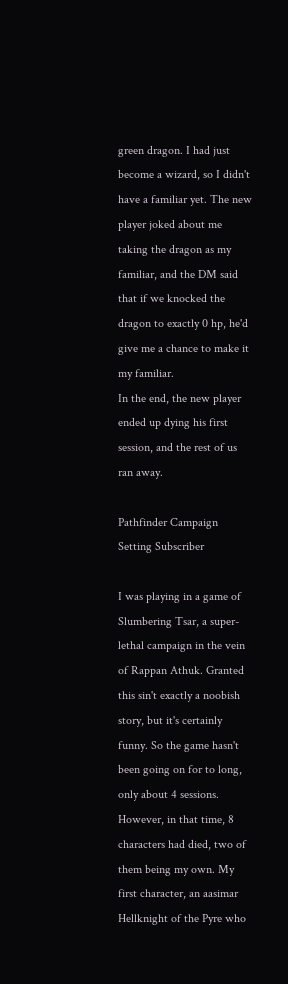green dragon. I had just become a wizard, so I didn't have a familiar yet. The new player joked about me taking the dragon as my familiar, and the DM said that if we knocked the dragon to exactly 0 hp, he'd give me a chance to make it my familiar.
In the end, the new player ended up dying his first session, and the rest of us ran away.

Pathfinder Campaign Setting Subscriber

I was playing in a game of Slumbering Tsar, a super-lethal campaign in the vein of Rappan Athuk. Granted this sin't exactly a noobish story, but it's certainly funny. So the game hasn't been going on for to long, only about 4 sessions. However, in that time, 8 characters had died, two of them being my own. My first character, an aasimar Hellknight of the Pyre who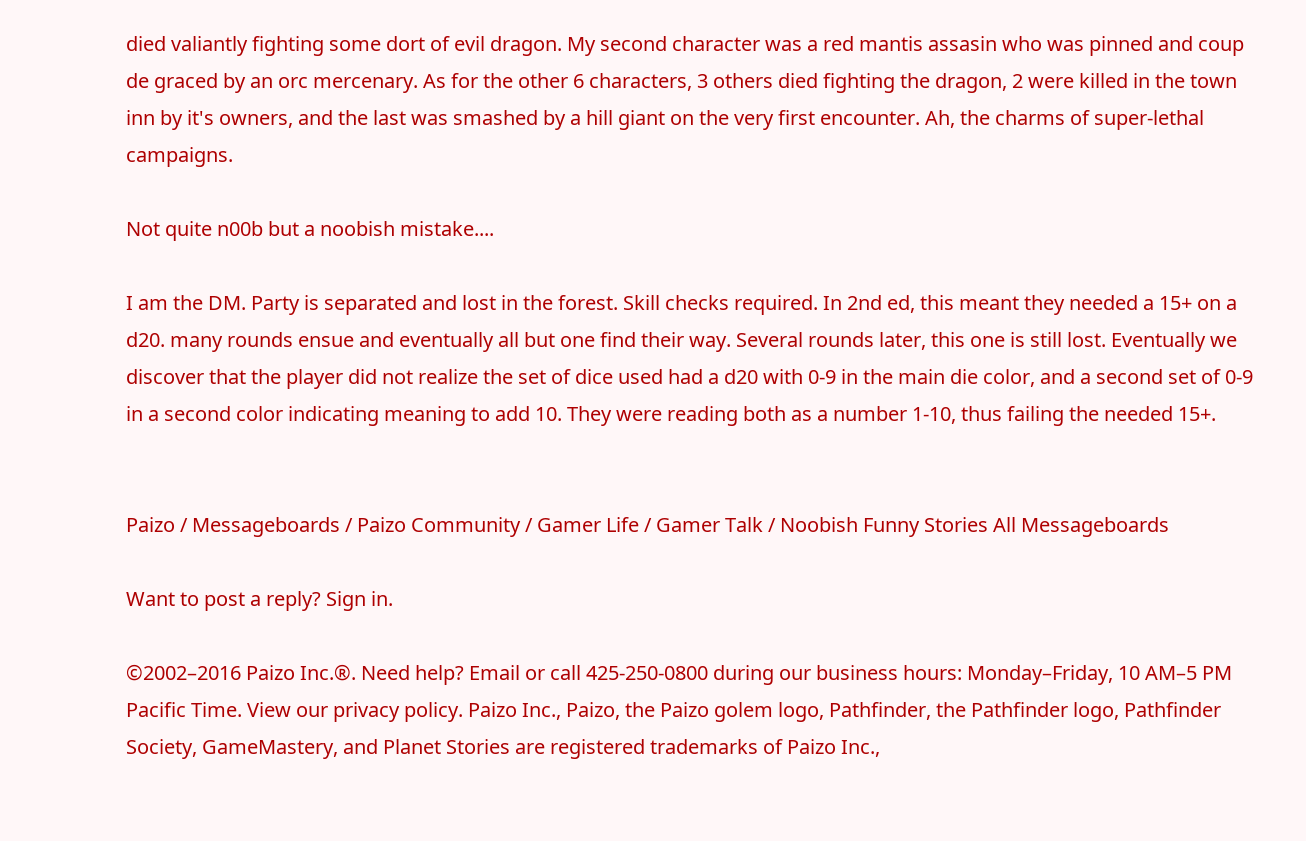died valiantly fighting some dort of evil dragon. My second character was a red mantis assasin who was pinned and coup de graced by an orc mercenary. As for the other 6 characters, 3 others died fighting the dragon, 2 were killed in the town inn by it's owners, and the last was smashed by a hill giant on the very first encounter. Ah, the charms of super-lethal campaigns.

Not quite n00b but a noobish mistake....

I am the DM. Party is separated and lost in the forest. Skill checks required. In 2nd ed, this meant they needed a 15+ on a d20. many rounds ensue and eventually all but one find their way. Several rounds later, this one is still lost. Eventually we discover that the player did not realize the set of dice used had a d20 with 0-9 in the main die color, and a second set of 0-9 in a second color indicating meaning to add 10. They were reading both as a number 1-10, thus failing the needed 15+.


Paizo / Messageboards / Paizo Community / Gamer Life / Gamer Talk / Noobish Funny Stories All Messageboards

Want to post a reply? Sign in.

©2002–2016 Paizo Inc.®. Need help? Email or call 425-250-0800 during our business hours: Monday–Friday, 10 AM–5 PM Pacific Time. View our privacy policy. Paizo Inc., Paizo, the Paizo golem logo, Pathfinder, the Pathfinder logo, Pathfinder Society, GameMastery, and Planet Stories are registered trademarks of Paizo Inc.,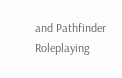and Pathfinder Roleplaying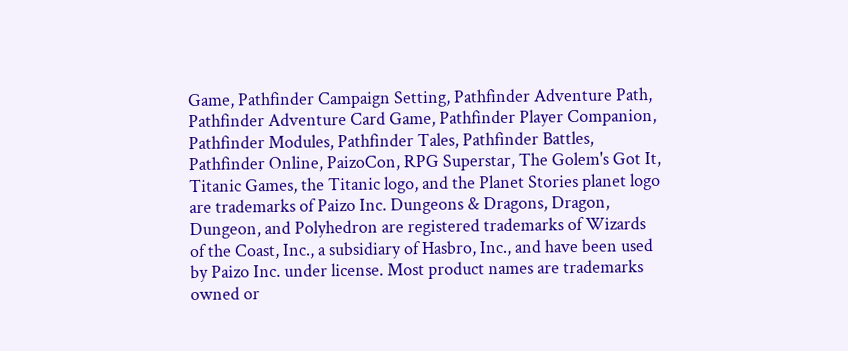Game, Pathfinder Campaign Setting, Pathfinder Adventure Path, Pathfinder Adventure Card Game, Pathfinder Player Companion, Pathfinder Modules, Pathfinder Tales, Pathfinder Battles, Pathfinder Online, PaizoCon, RPG Superstar, The Golem's Got It, Titanic Games, the Titanic logo, and the Planet Stories planet logo are trademarks of Paizo Inc. Dungeons & Dragons, Dragon, Dungeon, and Polyhedron are registered trademarks of Wizards of the Coast, Inc., a subsidiary of Hasbro, Inc., and have been used by Paizo Inc. under license. Most product names are trademarks owned or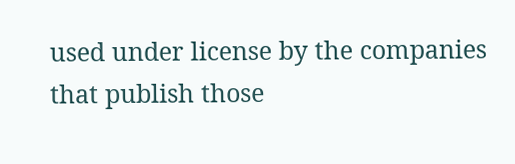used under license by the companies that publish those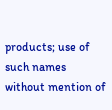products; use of such names without mention of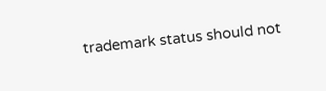trademark status should not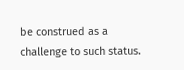be construed as a challenge to such status.